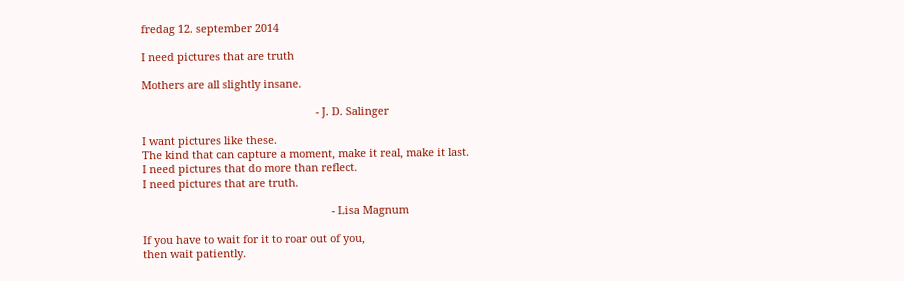fredag 12. september 2014

I need pictures that are truth

Mothers are all slightly insane.

                                                          - J. D. Salinger

I want pictures like these.
The kind that can capture a moment, make it real, make it last.
I need pictures that do more than reflect.
I need pictures that are truth.

                                                               - Lisa Magnum

If you have to wait for it to roar out of you,
then wait patiently.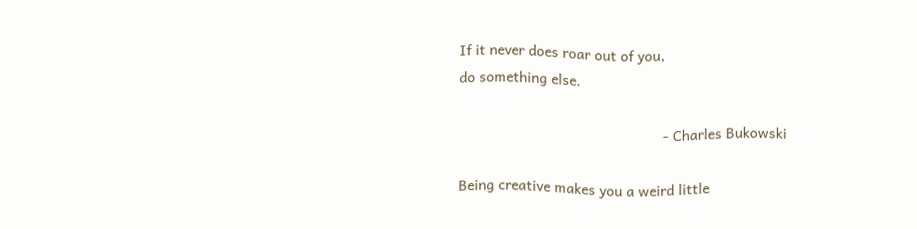If it never does roar out of you,
do something else.

                                                   - Charles Bukowski

Being creative makes you a weird little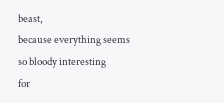beast,
because everything seems so bloody interesting
for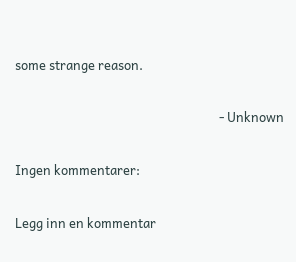some strange reason.

                                                                    - Unknown

Ingen kommentarer:

Legg inn en kommentar